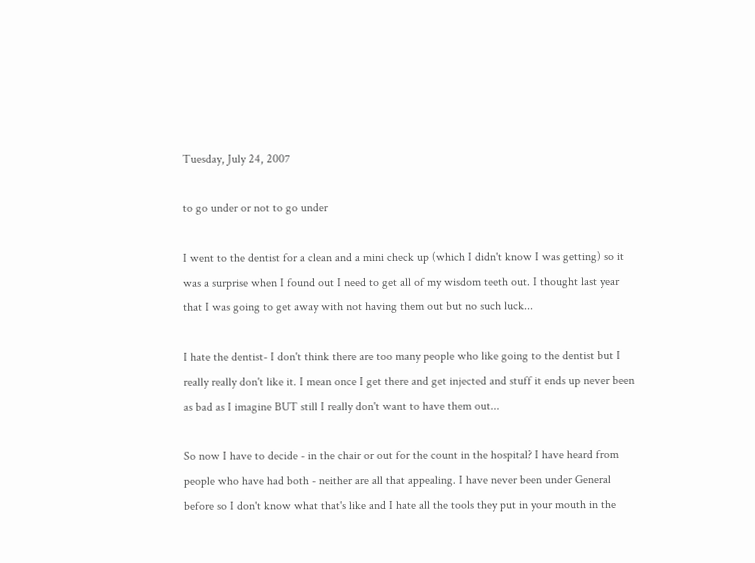Tuesday, July 24, 2007

to go under or not to go under

I went to the dentist for a clean and a mini check up (which I didn't know I was getting) so it was a surprise when I found out I need to get all of my wisdom teeth out. I thought last year that I was going to get away with not having them out but no such luck...

I hate the dentist- I don't think there are too many people who like going to the dentist but I really really don't like it. I mean once I get there and get injected and stuff it ends up never been as bad as I imagine BUT still I really don't want to have them out...

So now I have to decide - in the chair or out for the count in the hospital? I have heard from people who have had both - neither are all that appealing. I have never been under General before so I don't know what that's like and I hate all the tools they put in your mouth in the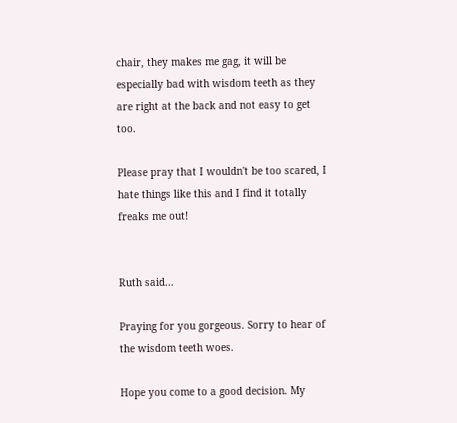chair, they makes me gag, it will be especially bad with wisdom teeth as they are right at the back and not easy to get too.

Please pray that I wouldn't be too scared, I hate things like this and I find it totally freaks me out!


Ruth said...

Praying for you gorgeous. Sorry to hear of the wisdom teeth woes.

Hope you come to a good decision. My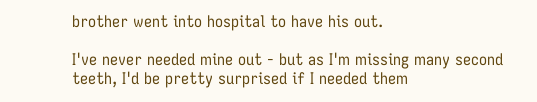brother went into hospital to have his out.

I've never needed mine out - but as I'm missing many second teeth, I'd be pretty surprised if I needed them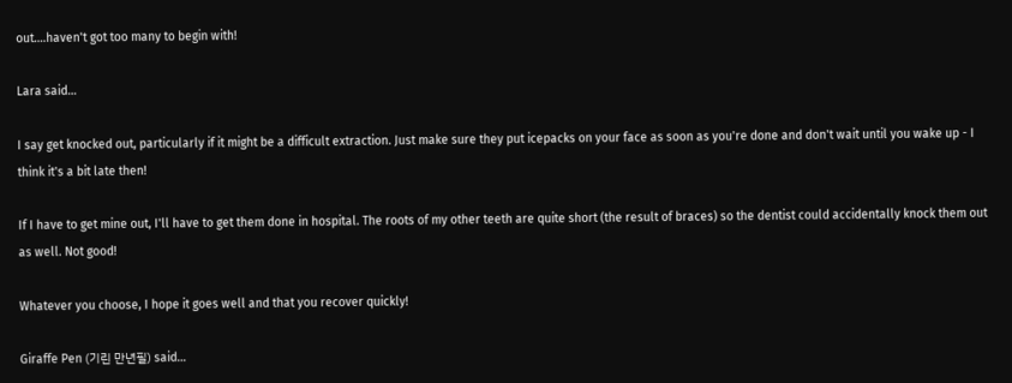out....haven't got too many to begin with!

Lara said...

I say get knocked out, particularly if it might be a difficult extraction. Just make sure they put icepacks on your face as soon as you're done and don't wait until you wake up - I think it's a bit late then!

If I have to get mine out, I'll have to get them done in hospital. The roots of my other teeth are quite short (the result of braces) so the dentist could accidentally knock them out as well. Not good!

Whatever you choose, I hope it goes well and that you recover quickly!

Giraffe Pen (기린 만년필) said...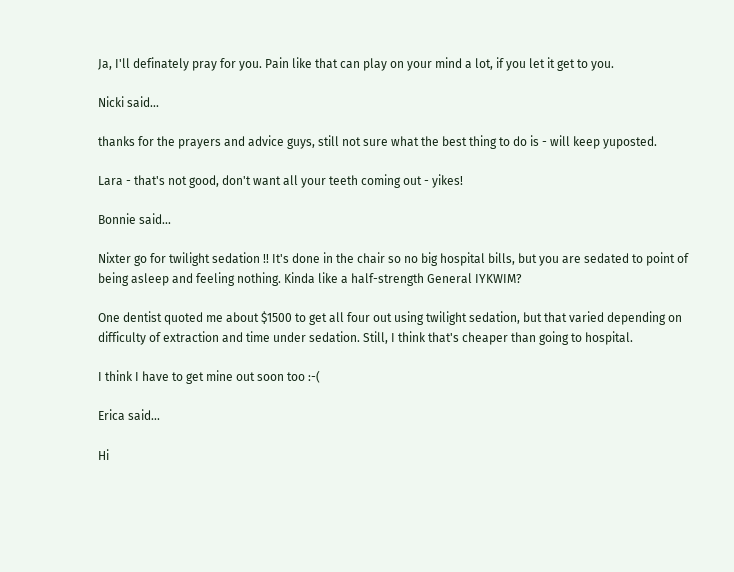Ja, I'll definately pray for you. Pain like that can play on your mind a lot, if you let it get to you.

Nicki said...

thanks for the prayers and advice guys, still not sure what the best thing to do is - will keep yuposted.

Lara - that's not good, don't want all your teeth coming out - yikes!

Bonnie said...

Nixter go for twilight sedation !! It's done in the chair so no big hospital bills, but you are sedated to point of being asleep and feeling nothing. Kinda like a half-strength General IYKWIM?

One dentist quoted me about $1500 to get all four out using twilight sedation, but that varied depending on difficulty of extraction and time under sedation. Still, I think that's cheaper than going to hospital.

I think I have to get mine out soon too :-(

Erica said...

Hi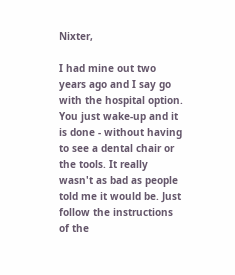Nixter,

I had mine out two years ago and I say go with the hospital option. You just wake-up and it is done - without having to see a dental chair or the tools. It really wasn't as bad as people told me it would be. Just follow the instructions of the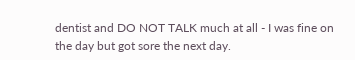dentist and DO NOT TALK much at all - I was fine on the day but got sore the next day.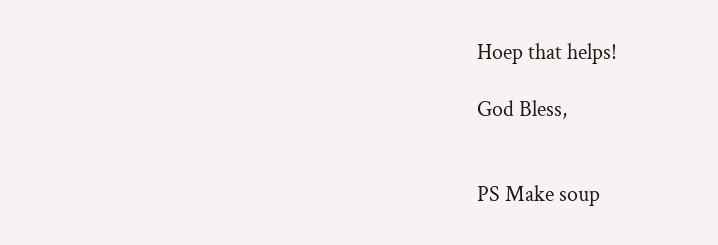Hoep that helps!

God Bless,


PS Make soup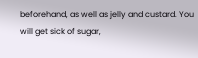beforehand, as well as jelly and custard. You will get sick of sugar,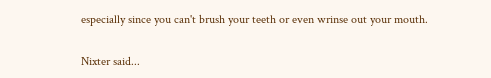especially since you can't brush your teeth or even wrinse out your mouth.

Nixter said...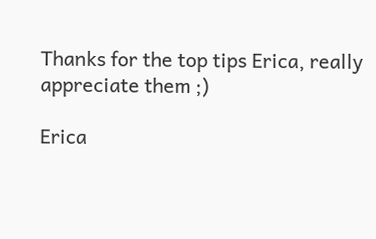Thanks for the top tips Erica, really appreciate them ;)

Erica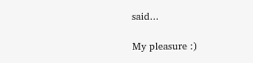said...

My pleasure :)